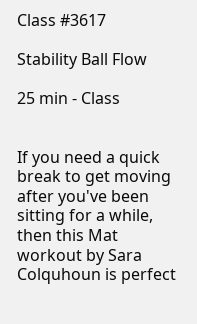Class #3617

Stability Ball Flow

25 min - Class


If you need a quick break to get moving after you've been sitting for a while, then this Mat workout by Sara Colquhoun is perfect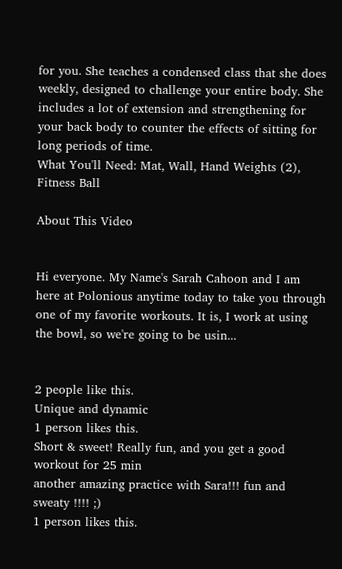for you. She teaches a condensed class that she does weekly, designed to challenge your entire body. She includes a lot of extension and strengthening for your back body to counter the effects of sitting for long periods of time.
What You'll Need: Mat, Wall, Hand Weights (2), Fitness Ball

About This Video


Hi everyone. My Name's Sarah Cahoon and I am here at Polonious anytime today to take you through one of my favorite workouts. It is, I work at using the bowl, so we're going to be usin...


2 people like this.
Unique and dynamic
1 person likes this.
Short & sweet! Really fun, and you get a good workout for 25 min
another amazing practice with Sara!!! fun and sweaty !!!! ;)
1 person likes this.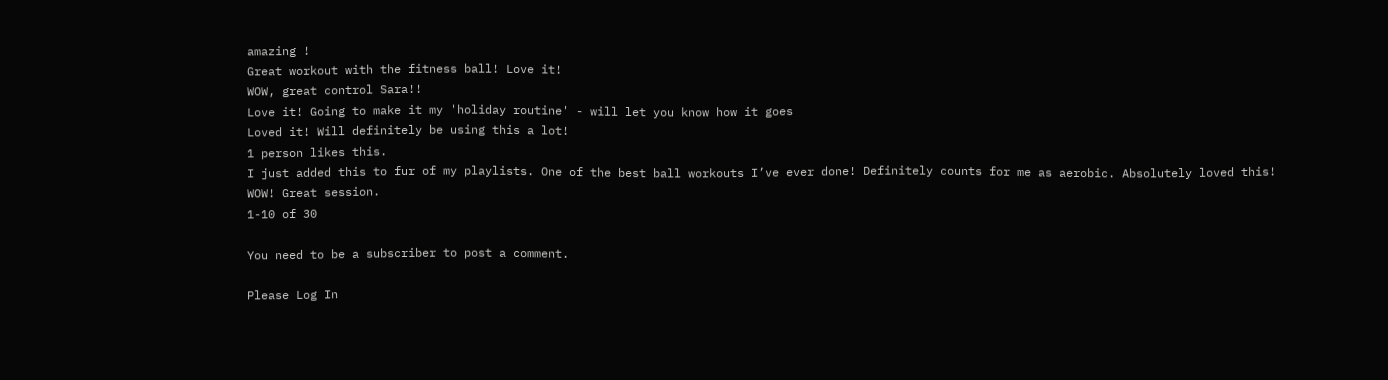amazing !
Great workout with the fitness ball! Love it!
WOW, great control Sara!!
Love it! Going to make it my 'holiday routine' - will let you know how it goes
Loved it! Will definitely be using this a lot!
1 person likes this.
I just added this to fur of my playlists. One of the best ball workouts I’ve ever done! Definitely counts for me as aerobic. Absolutely loved this!
WOW! Great session.
1-10 of 30

You need to be a subscriber to post a comment.

Please Log In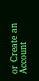or Create an Account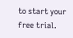to start your free trial.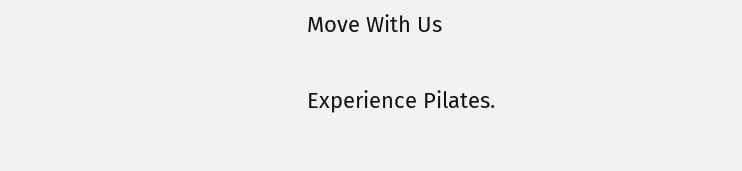Move With Us

Experience Pilates.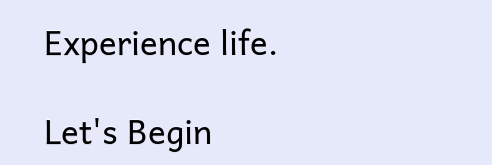Experience life.

Let's Begin